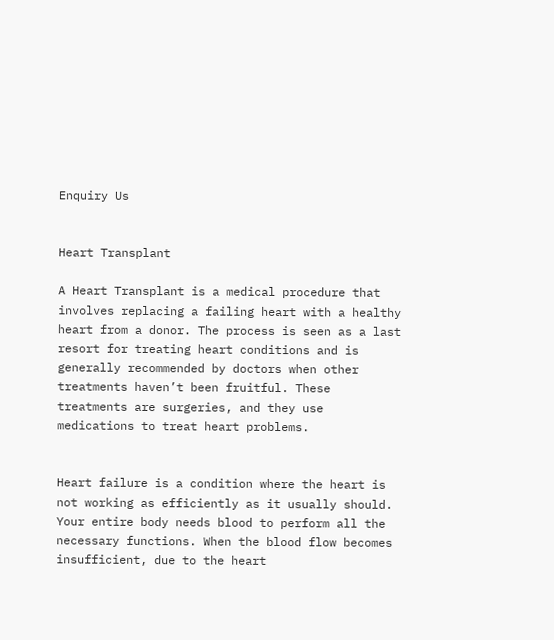Enquiry Us


Heart Transplant

A Heart Transplant is a medical procedure that involves replacing a failing heart with a healthy heart from a donor. The process is seen as a last resort for treating heart conditions and is generally recommended by doctors when other treatments haven’t been fruitful. These treatments are surgeries, and they use medications to treat heart problems.


Heart failure is a condition where the heart is not working as efficiently as it usually should. Your entire body needs blood to perform all the necessary functions. When the blood flow becomes insufficient, due to the heart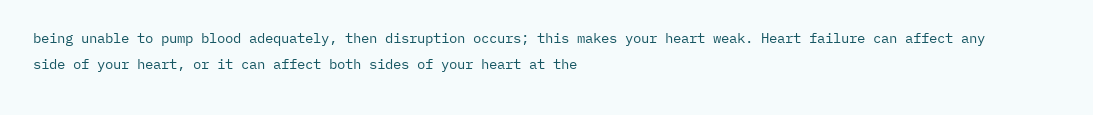being unable to pump blood adequately, then disruption occurs; this makes your heart weak. Heart failure can affect any side of your heart, or it can affect both sides of your heart at the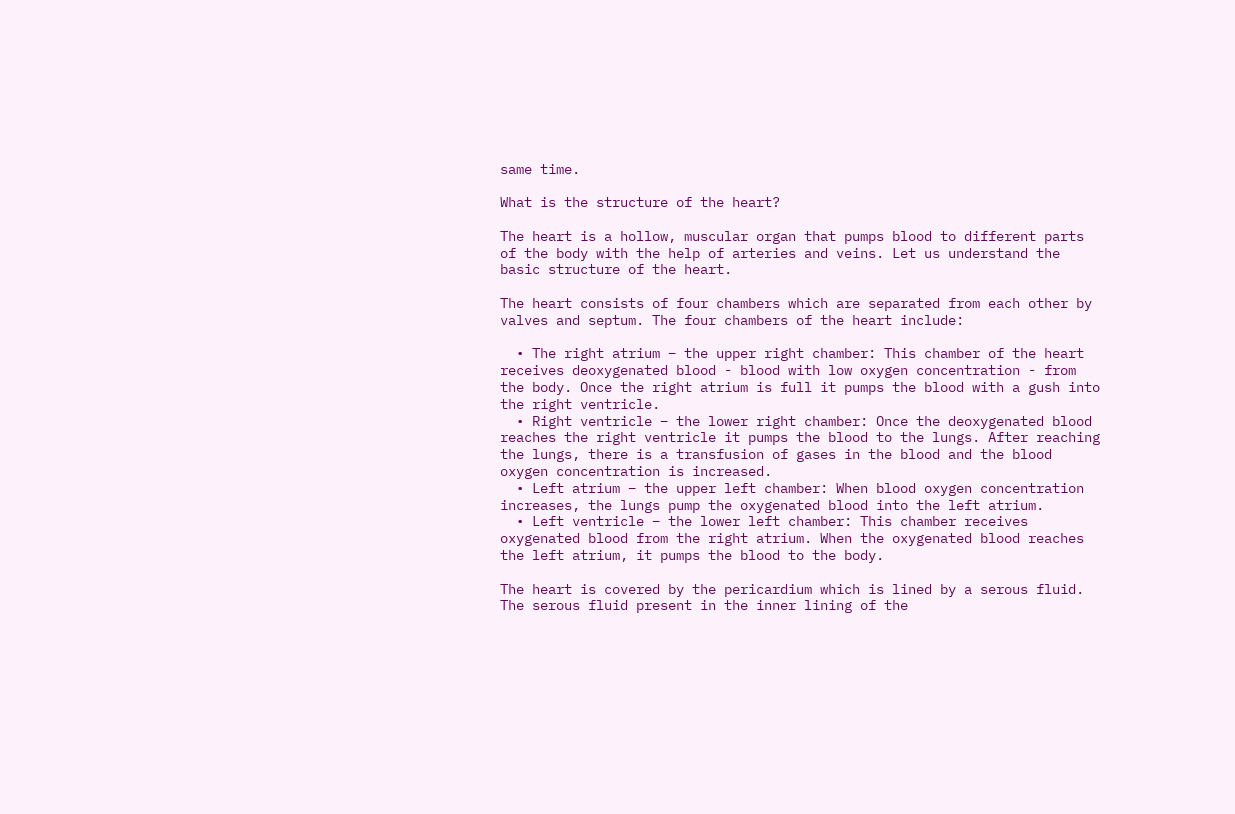same time.

What is the structure of the heart?

The heart is a hollow, muscular organ that pumps blood to different parts of the body with the help of arteries and veins. Let us understand the basic structure of the heart.

The heart consists of four chambers which are separated from each other by valves and septum. The four chambers of the heart include:

  • The right atrium – the upper right chamber: This chamber of the heart receives deoxygenated blood - blood with low oxygen concentration - from the body. Once the right atrium is full it pumps the blood with a gush into the right ventricle.
  • Right ventricle – the lower right chamber: Once the deoxygenated blood reaches the right ventricle it pumps the blood to the lungs. After reaching the lungs, there is a transfusion of gases in the blood and the blood oxygen concentration is increased.
  • Left atrium – the upper left chamber: When blood oxygen concentration increases, the lungs pump the oxygenated blood into the left atrium.
  • Left ventricle – the lower left chamber: This chamber receives oxygenated blood from the right atrium. When the oxygenated blood reaches the left atrium, it pumps the blood to the body.

The heart is covered by the pericardium which is lined by a serous fluid. The serous fluid present in the inner lining of the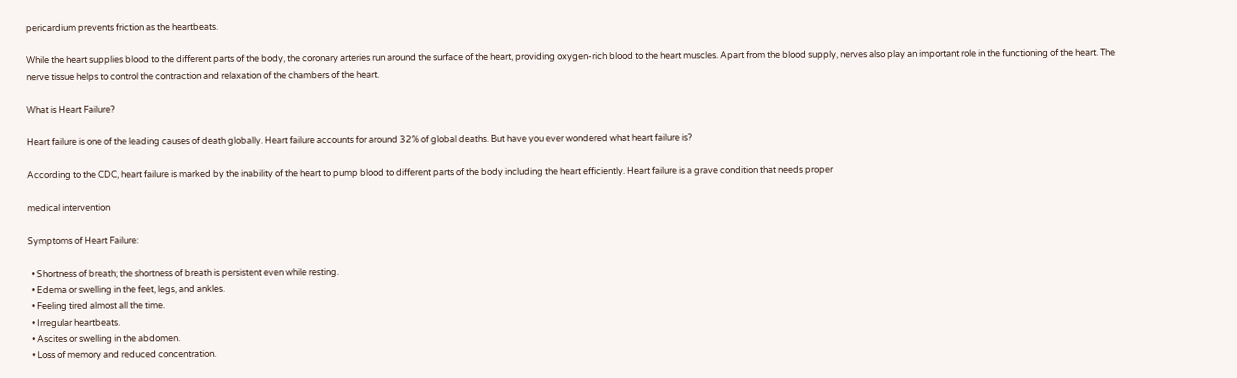pericardium prevents friction as the heartbeats.

While the heart supplies blood to the different parts of the body, the coronary arteries run around the surface of the heart, providing oxygen-rich blood to the heart muscles. Apart from the blood supply, nerves also play an important role in the functioning of the heart. The nerve tissue helps to control the contraction and relaxation of the chambers of the heart.

What is Heart Failure?

Heart failure is one of the leading causes of death globally. Heart failure accounts for around 32% of global deaths. But have you ever wondered what heart failure is?

According to the CDC, heart failure is marked by the inability of the heart to pump blood to different parts of the body including the heart efficiently. Heart failure is a grave condition that needs proper

medical intervention

Symptoms of Heart Failure:

  • Shortness of breath; the shortness of breath is persistent even while resting.
  • Edema or swelling in the feet, legs, and ankles.
  • Feeling tired almost all the time.
  • Irregular heartbeats.
  • Ascites or swelling in the abdomen.
  • Loss of memory and reduced concentration.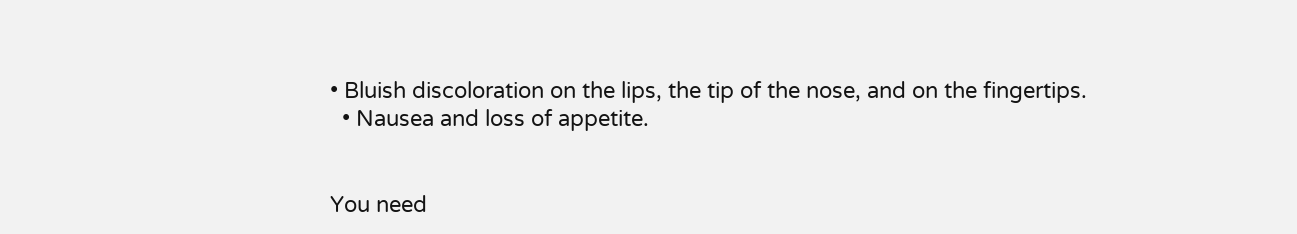• Bluish discoloration on the lips, the tip of the nose, and on the fingertips.
  • Nausea and loss of appetite.


You need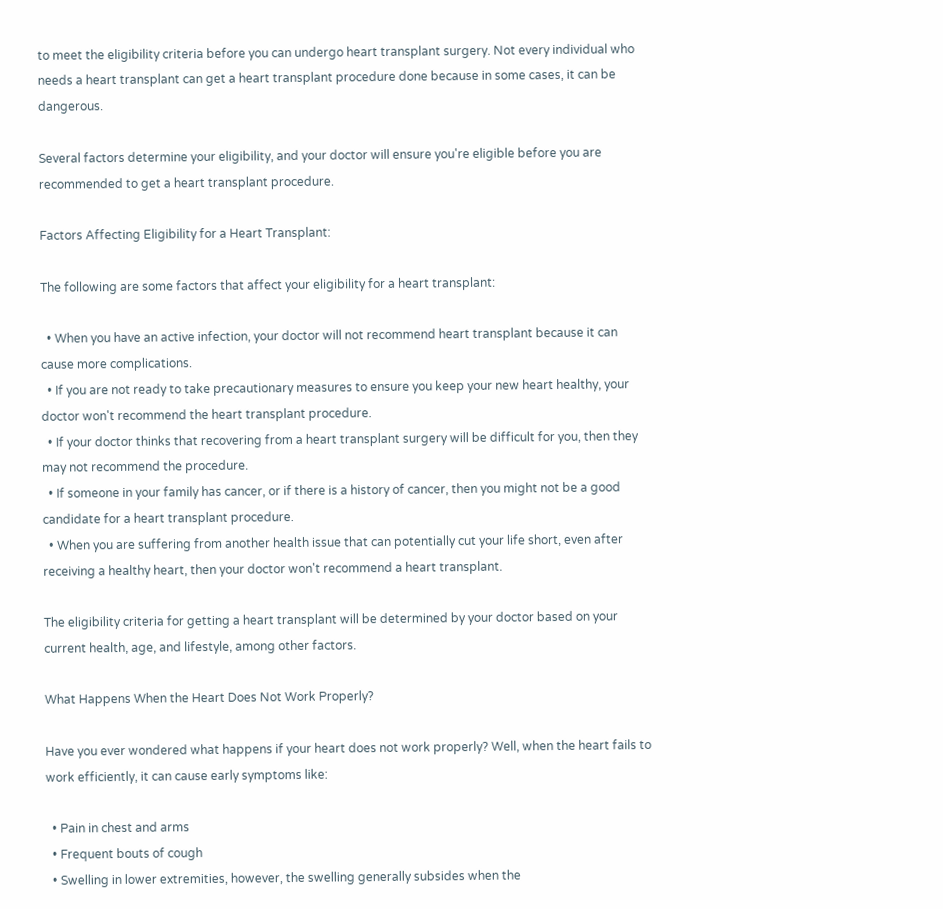to meet the eligibility criteria before you can undergo heart transplant surgery. Not every individual who needs a heart transplant can get a heart transplant procedure done because in some cases, it can be dangerous.

Several factors determine your eligibility, and your doctor will ensure you're eligible before you are recommended to get a heart transplant procedure.

Factors Affecting Eligibility for a Heart Transplant:

The following are some factors that affect your eligibility for a heart transplant:

  • When you have an active infection, your doctor will not recommend heart transplant because it can cause more complications.
  • If you are not ready to take precautionary measures to ensure you keep your new heart healthy, your doctor won't recommend the heart transplant procedure.
  • If your doctor thinks that recovering from a heart transplant surgery will be difficult for you, then they may not recommend the procedure.
  • If someone in your family has cancer, or if there is a history of cancer, then you might not be a good candidate for a heart transplant procedure.
  • When you are suffering from another health issue that can potentially cut your life short, even after receiving a healthy heart, then your doctor won't recommend a heart transplant.

The eligibility criteria for getting a heart transplant will be determined by your doctor based on your current health, age, and lifestyle, among other factors.

What Happens When the Heart Does Not Work Properly?

Have you ever wondered what happens if your heart does not work properly? Well, when the heart fails to work efficiently, it can cause early symptoms like:

  • Pain in chest and arms
  • Frequent bouts of cough
  • Swelling in lower extremities, however, the swelling generally subsides when the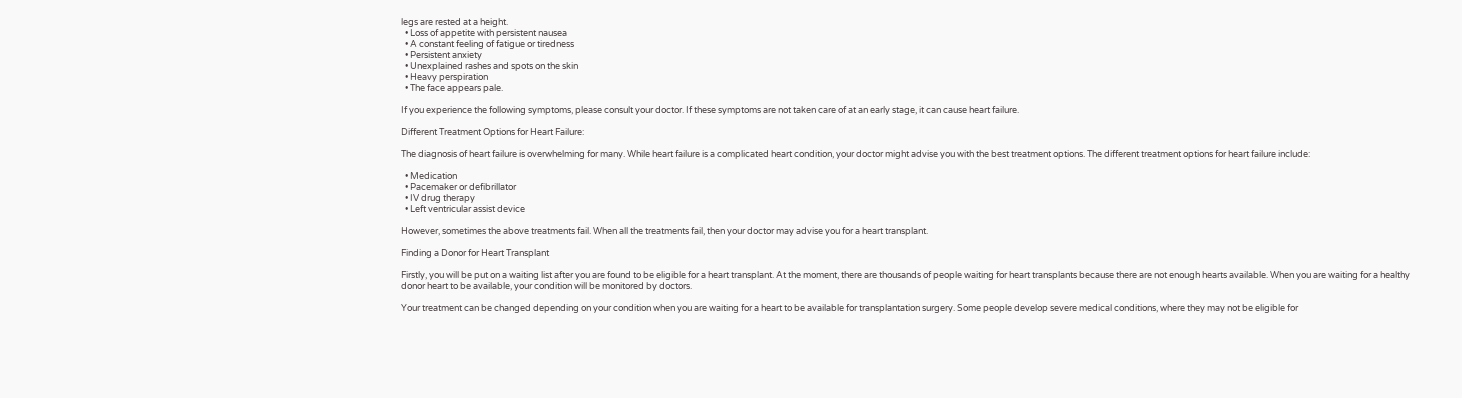legs are rested at a height.
  • Loss of appetite with persistent nausea
  • A constant feeling of fatigue or tiredness
  • Persistent anxiety
  • Unexplained rashes and spots on the skin
  • Heavy perspiration
  • The face appears pale.

If you experience the following symptoms, please consult your doctor. If these symptoms are not taken care of at an early stage, it can cause heart failure.

Different Treatment Options for Heart Failure:

The diagnosis of heart failure is overwhelming for many. While heart failure is a complicated heart condition, your doctor might advise you with the best treatment options. The different treatment options for heart failure include:

  • Medication
  • Pacemaker or defibrillator
  • IV drug therapy
  • Left ventricular assist device

However, sometimes the above treatments fail. When all the treatments fail, then your doctor may advise you for a heart transplant.

Finding a Donor for Heart Transplant

Firstly, you will be put on a waiting list after you are found to be eligible for a heart transplant. At the moment, there are thousands of people waiting for heart transplants because there are not enough hearts available. When you are waiting for a healthy donor heart to be available, your condition will be monitored by doctors.

Your treatment can be changed depending on your condition when you are waiting for a heart to be available for transplantation surgery. Some people develop severe medical conditions, where they may not be eligible for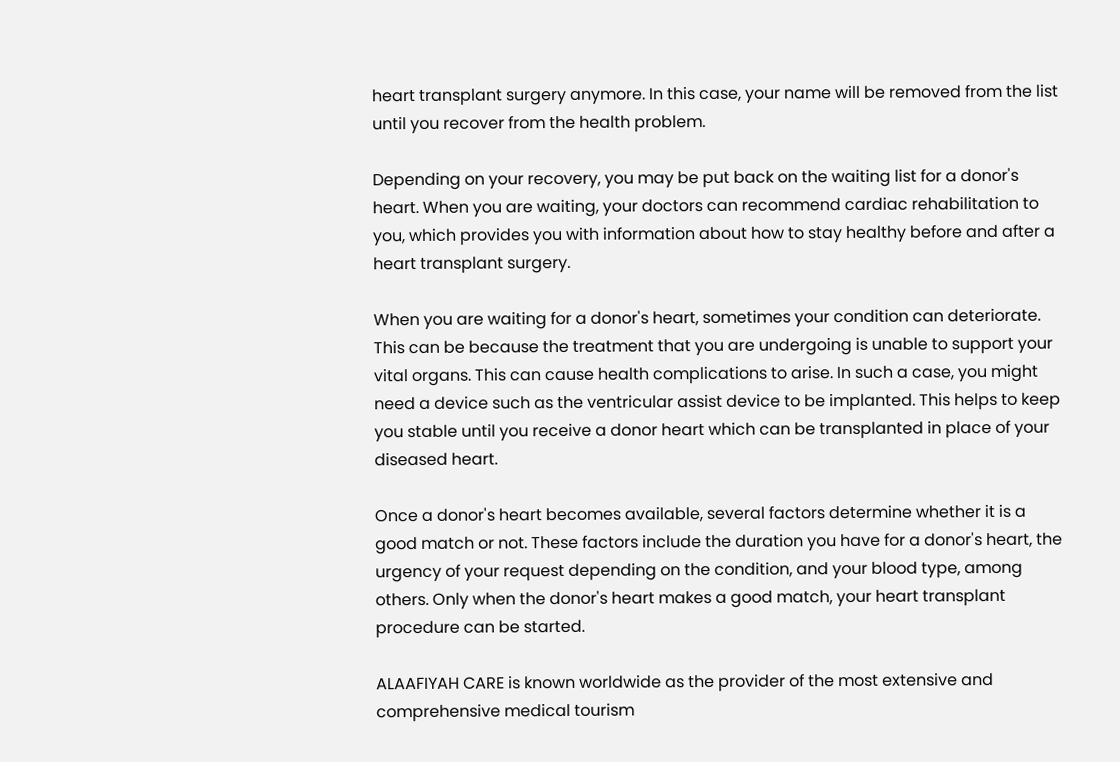heart transplant surgery anymore. In this case, your name will be removed from the list until you recover from the health problem.

Depending on your recovery, you may be put back on the waiting list for a donor's heart. When you are waiting, your doctors can recommend cardiac rehabilitation to you, which provides you with information about how to stay healthy before and after a heart transplant surgery.

When you are waiting for a donor's heart, sometimes your condition can deteriorate. This can be because the treatment that you are undergoing is unable to support your vital organs. This can cause health complications to arise. In such a case, you might need a device such as the ventricular assist device to be implanted. This helps to keep you stable until you receive a donor heart which can be transplanted in place of your diseased heart.

Once a donor's heart becomes available, several factors determine whether it is a good match or not. These factors include the duration you have for a donor's heart, the urgency of your request depending on the condition, and your blood type, among others. Only when the donor's heart makes a good match, your heart transplant procedure can be started.

ALAAFIYAH CARE is known worldwide as the provider of the most extensive and comprehensive medical tourism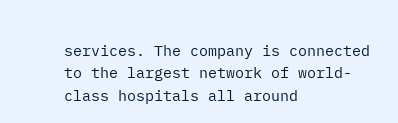services. The company is connected to the largest network of world-class hospitals all around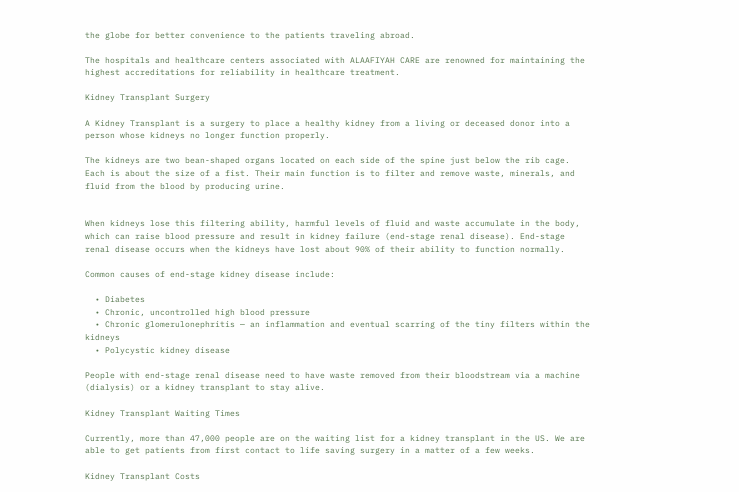the globe for better convenience to the patients traveling abroad.

The hospitals and healthcare centers associated with ALAAFIYAH CARE are renowned for maintaining the highest accreditations for reliability in healthcare treatment.

Kidney Transplant Surgery

A Kidney Transplant is a surgery to place a healthy kidney from a living or deceased donor into a person whose kidneys no longer function properly.

The kidneys are two bean-shaped organs located on each side of the spine just below the rib cage. Each is about the size of a fist. Their main function is to filter and remove waste, minerals, and fluid from the blood by producing urine.


When kidneys lose this filtering ability, harmful levels of fluid and waste accumulate in the body, which can raise blood pressure and result in kidney failure (end-stage renal disease). End-stage renal disease occurs when the kidneys have lost about 90% of their ability to function normally.

Common causes of end-stage kidney disease include:

  • Diabetes
  • Chronic, uncontrolled high blood pressure
  • Chronic glomerulonephritis — an inflammation and eventual scarring of the tiny filters within the kidneys
  • Polycystic kidney disease

People with end-stage renal disease need to have waste removed from their bloodstream via a machine (dialysis) or a kidney transplant to stay alive.

Kidney Transplant Waiting Times

Currently, more than 47,000 people are on the waiting list for a kidney transplant in the US. We are able to get patients from first contact to life saving surgery in a matter of a few weeks.

Kidney Transplant Costs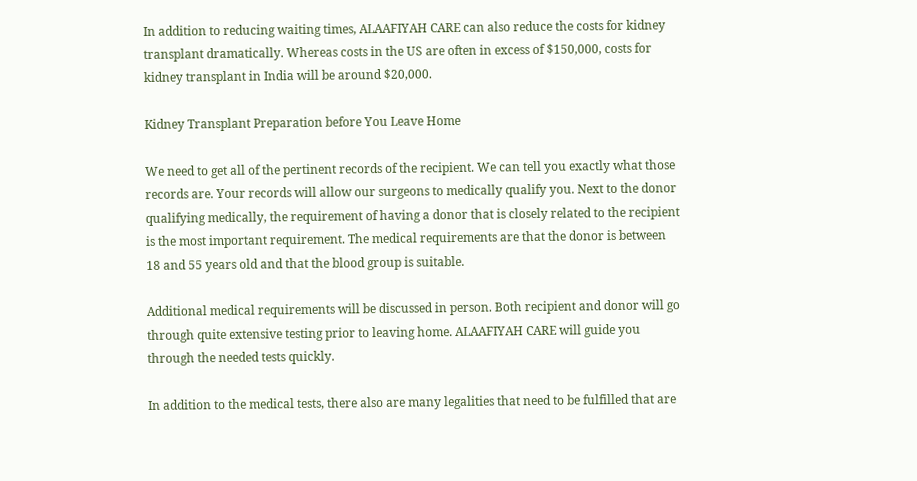In addition to reducing waiting times, ALAAFIYAH CARE can also reduce the costs for kidney transplant dramatically. Whereas costs in the US are often in excess of $150,000, costs for kidney transplant in India will be around $20,000.

Kidney Transplant Preparation before You Leave Home

We need to get all of the pertinent records of the recipient. We can tell you exactly what those records are. Your records will allow our surgeons to medically qualify you. Next to the donor qualifying medically, the requirement of having a donor that is closely related to the recipient is the most important requirement. The medical requirements are that the donor is between 18 and 55 years old and that the blood group is suitable.

Additional medical requirements will be discussed in person. Both recipient and donor will go through quite extensive testing prior to leaving home. ALAAFIYAH CARE will guide you through the needed tests quickly.

In addition to the medical tests, there also are many legalities that need to be fulfilled that are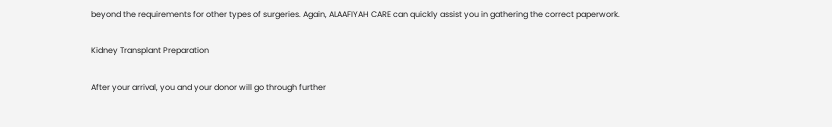beyond the requirements for other types of surgeries. Again, ALAAFIYAH CARE can quickly assist you in gathering the correct paperwork.

Kidney Transplant Preparation

After your arrival, you and your donor will go through further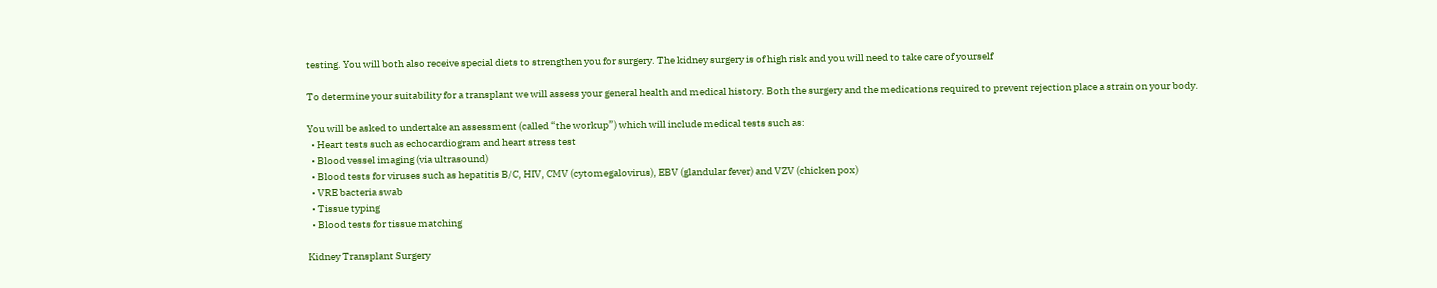testing. You will both also receive special diets to strengthen you for surgery. The kidney surgery is of high risk and you will need to take care of yourself

To determine your suitability for a transplant we will assess your general health and medical history. Both the surgery and the medications required to prevent rejection place a strain on your body.

You will be asked to undertake an assessment (called “the workup”) which will include medical tests such as:
  • Heart tests such as echocardiogram and heart stress test
  • Blood vessel imaging (via ultrasound)
  • Blood tests for viruses such as hepatitis B/C, HIV, CMV (cytomegalovirus), EBV (glandular fever) and VZV (chicken pox)
  • VRE bacteria swab
  • Tissue typing
  • Blood tests for tissue matching

Kidney Transplant Surgery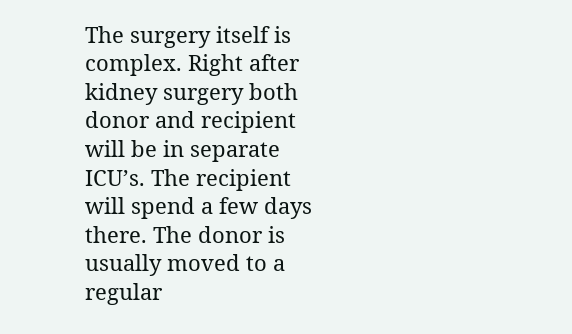The surgery itself is complex. Right after kidney surgery both donor and recipient will be in separate ICU’s. The recipient will spend a few days there. The donor is usually moved to a regular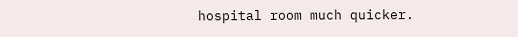hospital room much quicker.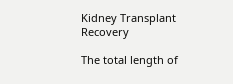Kidney Transplant Recovery

The total length of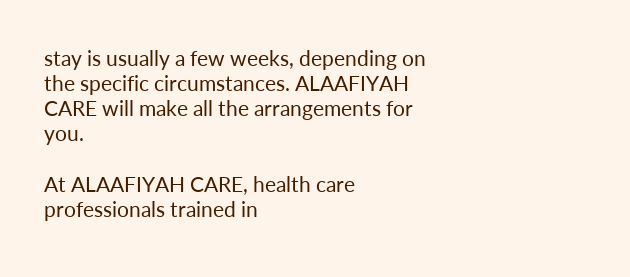stay is usually a few weeks, depending on the specific circumstances. ALAAFIYAH CARE will make all the arrangements for you.

At ALAAFIYAH CARE, health care professionals trained in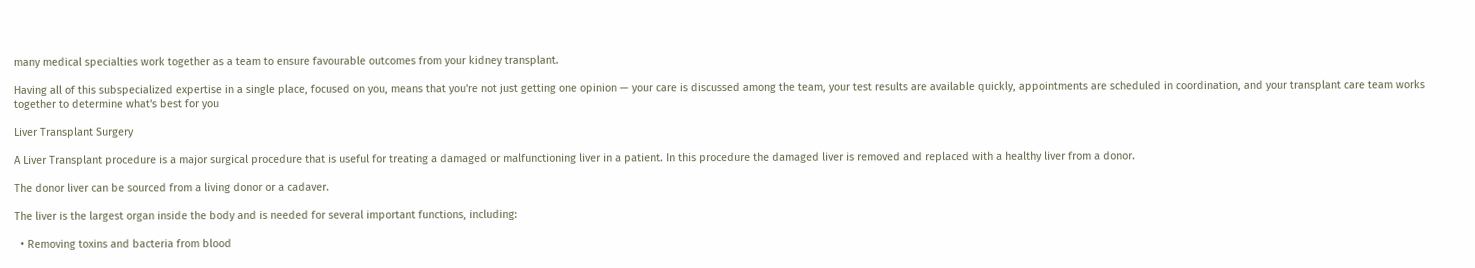many medical specialties work together as a team to ensure favourable outcomes from your kidney transplant.

Having all of this subspecialized expertise in a single place, focused on you, means that you're not just getting one opinion — your care is discussed among the team, your test results are available quickly, appointments are scheduled in coordination, and your transplant care team works together to determine what's best for you

Liver Transplant Surgery

A Liver Transplant procedure is a major surgical procedure that is useful for treating a damaged or malfunctioning liver in a patient. In this procedure the damaged liver is removed and replaced with a healthy liver from a donor.

The donor liver can be sourced from a living donor or a cadaver.

The liver is the largest organ inside the body and is needed for several important functions, including:

  • Removing toxins and bacteria from blood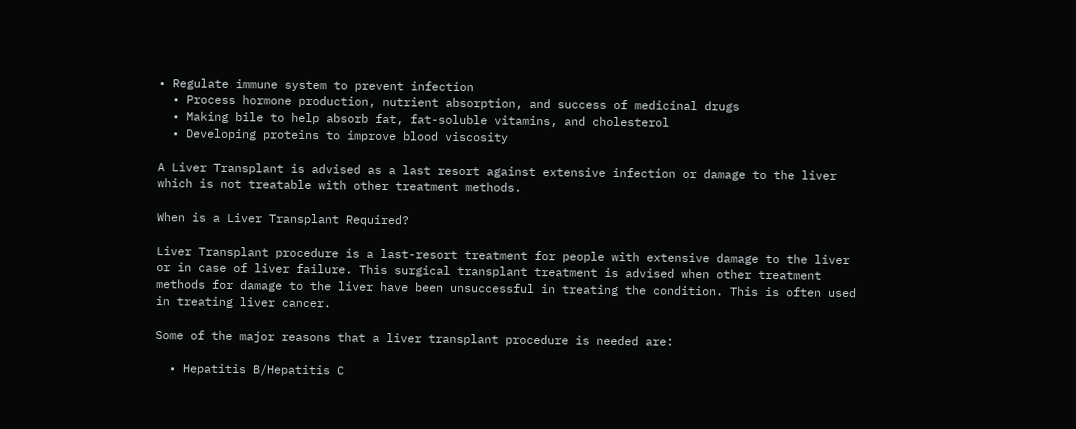• Regulate immune system to prevent infection
  • Process hormone production, nutrient absorption, and success of medicinal drugs
  • Making bile to help absorb fat, fat-soluble vitamins, and cholesterol
  • Developing proteins to improve blood viscosity

A Liver Transplant is advised as a last resort against extensive infection or damage to the liver which is not treatable with other treatment methods.

When is a Liver Transplant Required?

Liver Transplant procedure is a last-resort treatment for people with extensive damage to the liver or in case of liver failure. This surgical transplant treatment is advised when other treatment methods for damage to the liver have been unsuccessful in treating the condition. This is often used in treating liver cancer.

Some of the major reasons that a liver transplant procedure is needed are:

  • Hepatitis B/Hepatitis C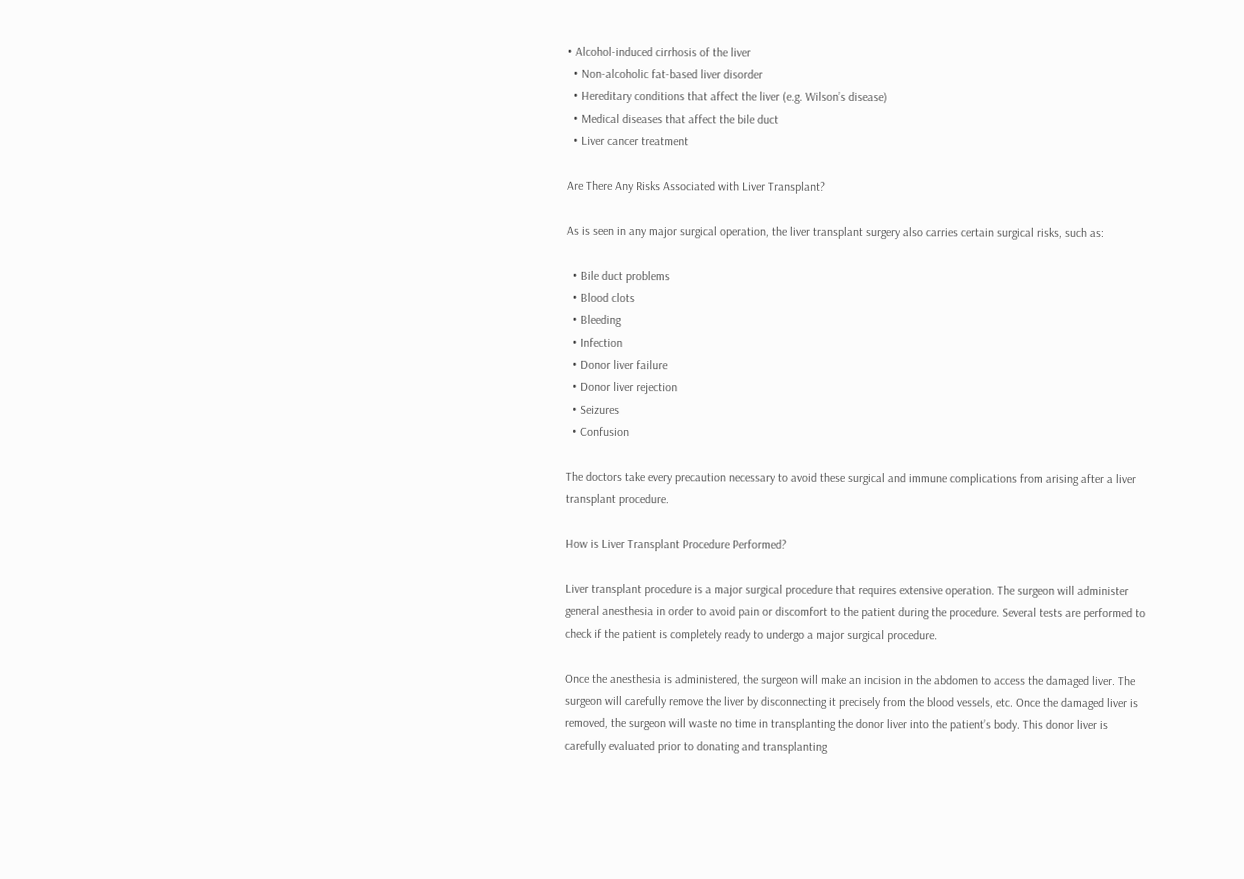• Alcohol-induced cirrhosis of the liver
  • Non-alcoholic fat-based liver disorder
  • Hereditary conditions that affect the liver (e.g. Wilson’s disease)
  • Medical diseases that affect the bile duct
  • Liver cancer treatment

Are There Any Risks Associated with Liver Transplant?

As is seen in any major surgical operation, the liver transplant surgery also carries certain surgical risks, such as:

  • Bile duct problems
  • Blood clots
  • Bleeding
  • Infection
  • Donor liver failure
  • Donor liver rejection
  • Seizures
  • Confusion

The doctors take every precaution necessary to avoid these surgical and immune complications from arising after a liver transplant procedure.

How is Liver Transplant Procedure Performed?

Liver transplant procedure is a major surgical procedure that requires extensive operation. The surgeon will administer general anesthesia in order to avoid pain or discomfort to the patient during the procedure. Several tests are performed to check if the patient is completely ready to undergo a major surgical procedure.

Once the anesthesia is administered, the surgeon will make an incision in the abdomen to access the damaged liver. The surgeon will carefully remove the liver by disconnecting it precisely from the blood vessels, etc. Once the damaged liver is removed, the surgeon will waste no time in transplanting the donor liver into the patient’s body. This donor liver is carefully evaluated prior to donating and transplanting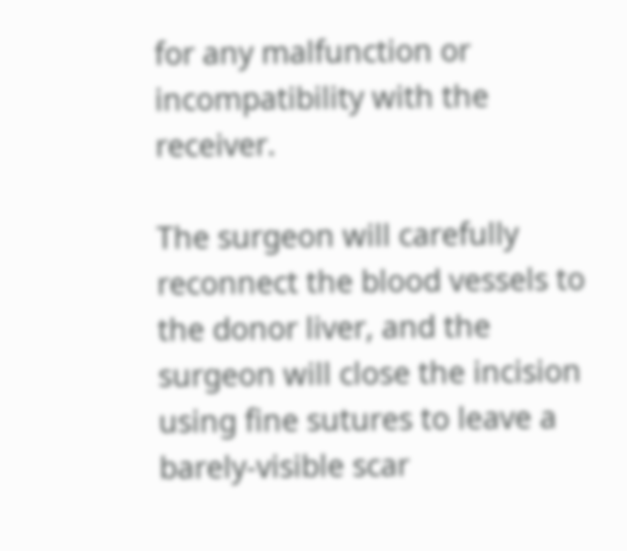for any malfunction or incompatibility with the receiver.

The surgeon will carefully reconnect the blood vessels to the donor liver, and the surgeon will close the incision using fine sutures to leave a barely-visible scar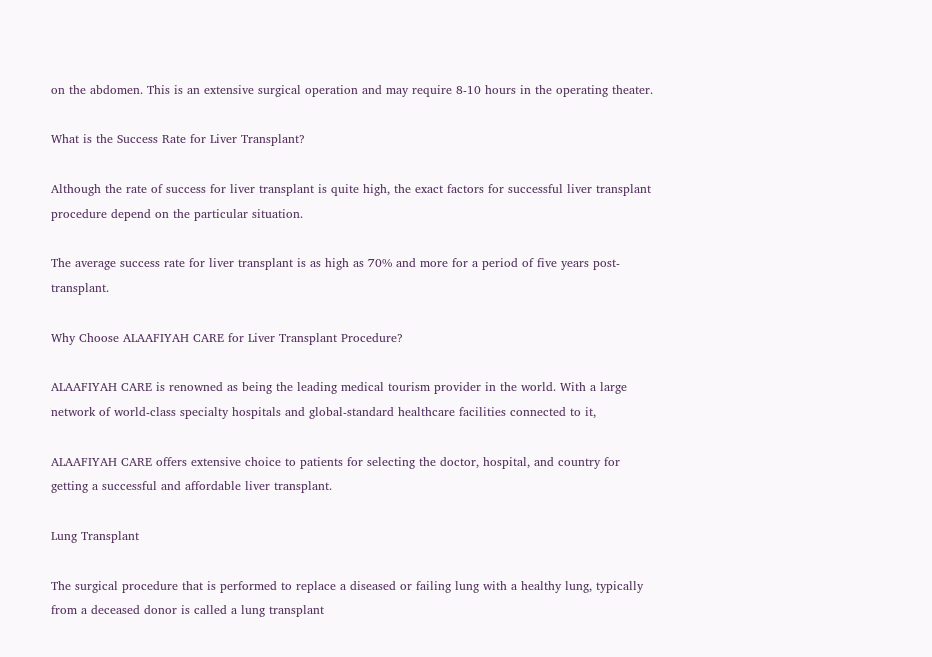on the abdomen. This is an extensive surgical operation and may require 8-10 hours in the operating theater.

What is the Success Rate for Liver Transplant?

Although the rate of success for liver transplant is quite high, the exact factors for successful liver transplant procedure depend on the particular situation.

The average success rate for liver transplant is as high as 70% and more for a period of five years post-transplant.

Why Choose ALAAFIYAH CARE for Liver Transplant Procedure?

ALAAFIYAH CARE is renowned as being the leading medical tourism provider in the world. With a large network of world-class specialty hospitals and global-standard healthcare facilities connected to it,

ALAAFIYAH CARE offers extensive choice to patients for selecting the doctor, hospital, and country for getting a successful and affordable liver transplant.

Lung Transplant

The surgical procedure that is performed to replace a diseased or failing lung with a healthy lung, typically from a deceased donor is called a lung transplant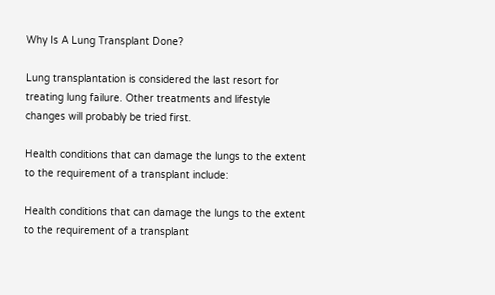Why Is A Lung Transplant Done?

Lung transplantation is considered the last resort for treating lung failure. Other treatments and lifestyle changes will probably be tried first.

Health conditions that can damage the lungs to the extent to the requirement of a transplant include:

Health conditions that can damage the lungs to the extent to the requirement of a transplant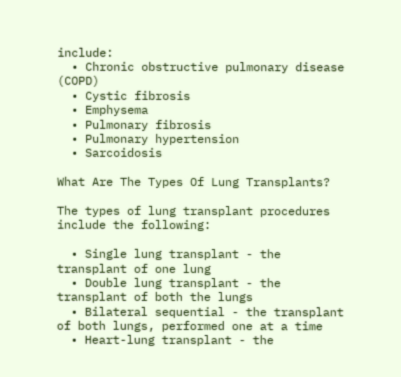include:
  • Chronic obstructive pulmonary disease (COPD)
  • Cystic fibrosis
  • Emphysema
  • Pulmonary fibrosis
  • Pulmonary hypertension
  • Sarcoidosis

What Are The Types Of Lung Transplants?

The types of lung transplant procedures include the following:

  • Single lung transplant - the transplant of one lung
  • Double lung transplant - the transplant of both the lungs
  • Bilateral sequential - the transplant of both lungs, performed one at a time
  • Heart-lung transplant - the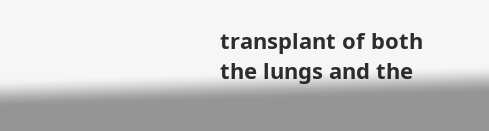transplant of both the lungs and the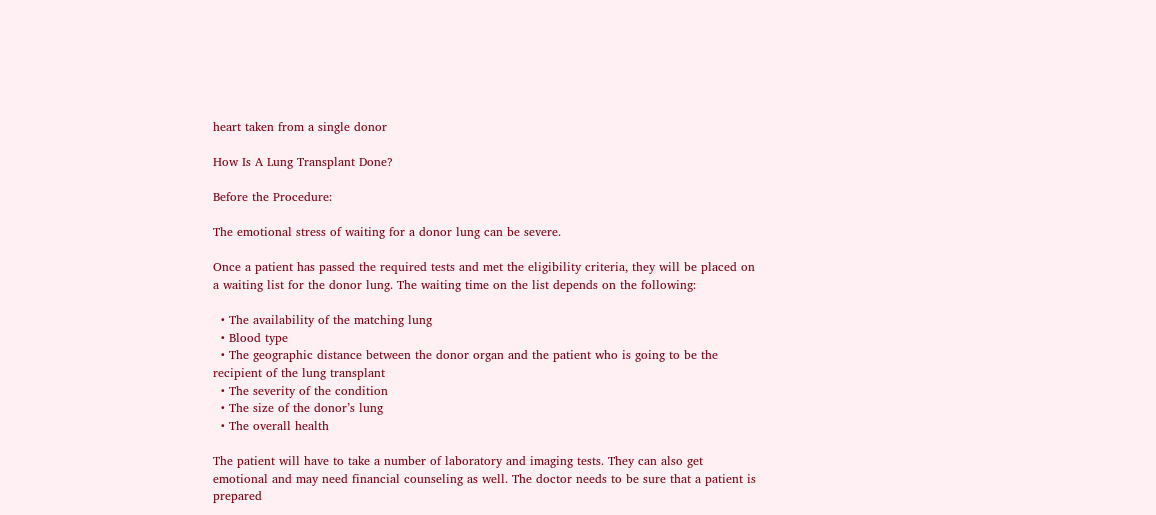heart taken from a single donor

How Is A Lung Transplant Done?

Before the Procedure:

The emotional stress of waiting for a donor lung can be severe.

Once a patient has passed the required tests and met the eligibility criteria, they will be placed on a waiting list for the donor lung. The waiting time on the list depends on the following:

  • The availability of the matching lung
  • Blood type
  • The geographic distance between the donor organ and the patient who is going to be the recipient of the lung transplant
  • The severity of the condition
  • The size of the donor’s lung
  • The overall health

The patient will have to take a number of laboratory and imaging tests. They can also get emotional and may need financial counseling as well. The doctor needs to be sure that a patient is prepared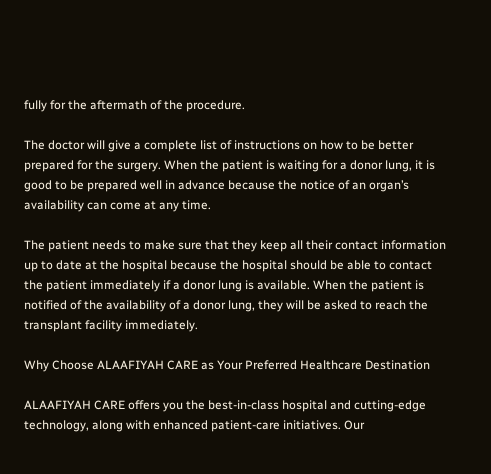fully for the aftermath of the procedure.

The doctor will give a complete list of instructions on how to be better prepared for the surgery. When the patient is waiting for a donor lung, it is good to be prepared well in advance because the notice of an organ’s availability can come at any time.

The patient needs to make sure that they keep all their contact information up to date at the hospital because the hospital should be able to contact the patient immediately if a donor lung is available. When the patient is notified of the availability of a donor lung, they will be asked to reach the transplant facility immediately.

Why Choose ALAAFIYAH CARE as Your Preferred Healthcare Destination

ALAAFIYAH CARE offers you the best-in-class hospital and cutting-edge technology, along with enhanced patient-care initiatives. Our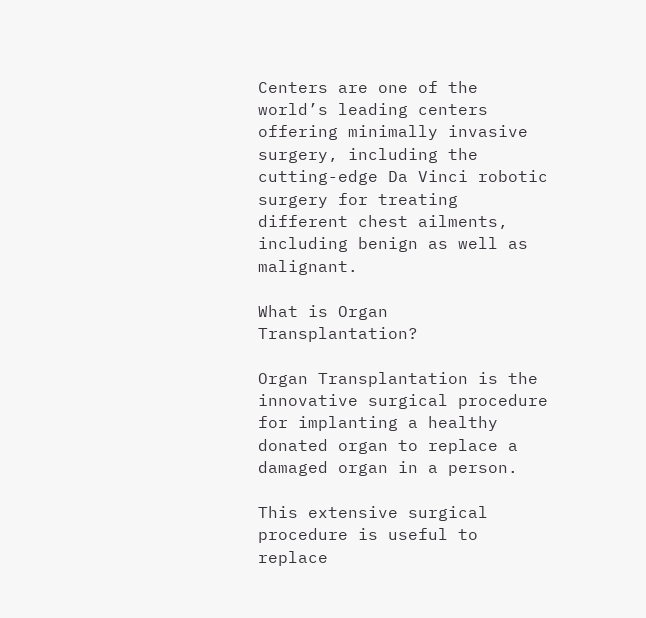Centers are one of the world’s leading centers offering minimally invasive surgery, including the cutting-edge Da Vinci robotic surgery for treating different chest ailments, including benign as well as malignant.

What is Organ Transplantation?

Organ Transplantation is the innovative surgical procedure for implanting a healthy donated organ to replace a damaged organ in a person.

This extensive surgical procedure is useful to replace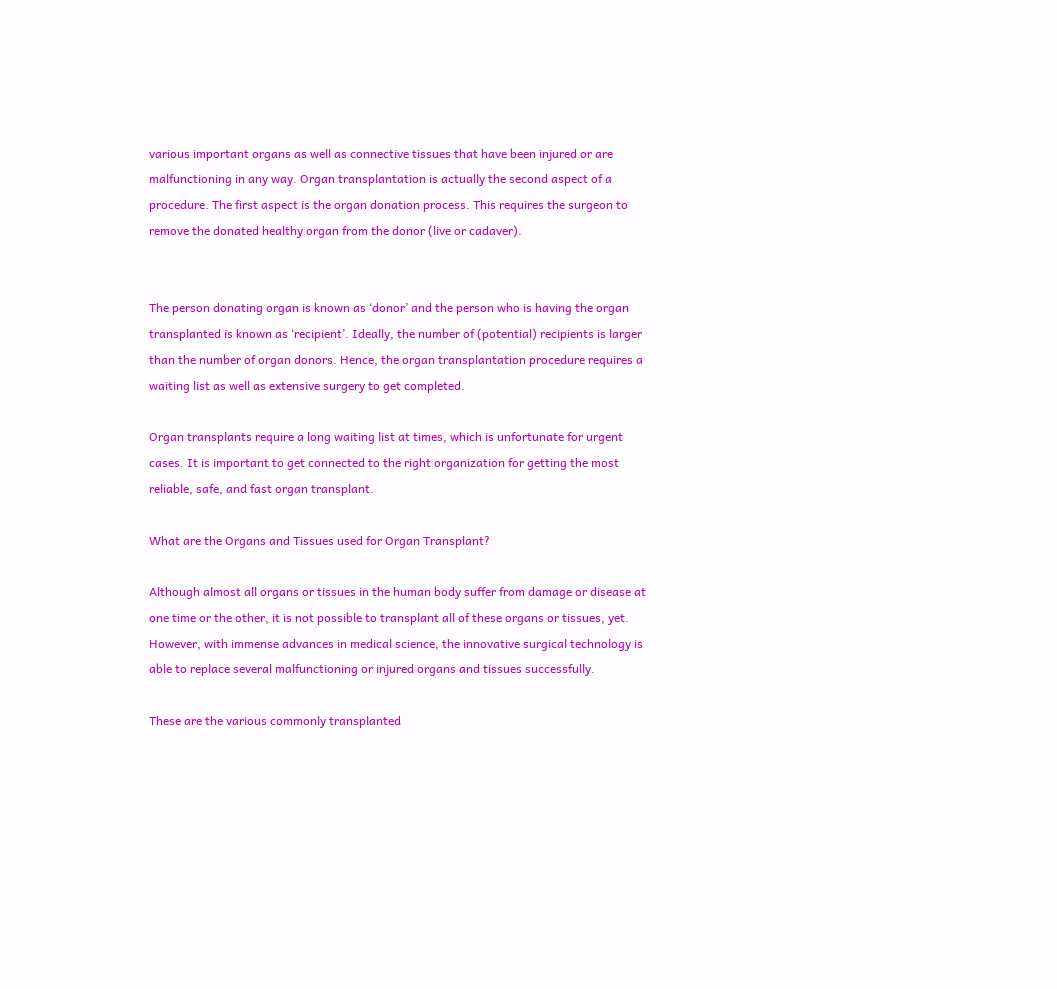various important organs as well as connective tissues that have been injured or are malfunctioning in any way. Organ transplantation is actually the second aspect of a procedure. The first aspect is the organ donation process. This requires the surgeon to remove the donated healthy organ from the donor (live or cadaver).


The person donating organ is known as ‘donor’ and the person who is having the organ transplanted is known as ‘recipient’. Ideally, the number of (potential) recipients is larger than the number of organ donors. Hence, the organ transplantation procedure requires a waiting list as well as extensive surgery to get completed.

Organ transplants require a long waiting list at times, which is unfortunate for urgent cases. It is important to get connected to the right organization for getting the most reliable, safe, and fast organ transplant.

What are the Organs and Tissues used for Organ Transplant?

Although almost all organs or tissues in the human body suffer from damage or disease at one time or the other, it is not possible to transplant all of these organs or tissues, yet. However, with immense advances in medical science, the innovative surgical technology is able to replace several malfunctioning or injured organs and tissues successfully.

These are the various commonly transplanted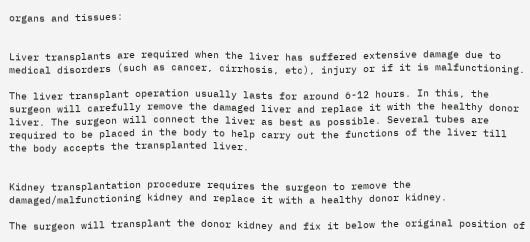organs and tissues:


Liver transplants are required when the liver has suffered extensive damage due to medical disorders (such as cancer, cirrhosis, etc), injury or if it is malfunctioning.

The liver transplant operation usually lasts for around 6-12 hours. In this, the surgeon will carefully remove the damaged liver and replace it with the healthy donor liver. The surgeon will connect the liver as best as possible. Several tubes are required to be placed in the body to help carry out the functions of the liver till the body accepts the transplanted liver.


Kidney transplantation procedure requires the surgeon to remove the damaged/malfunctioning kidney and replace it with a healthy donor kidney.

The surgeon will transplant the donor kidney and fix it below the original position of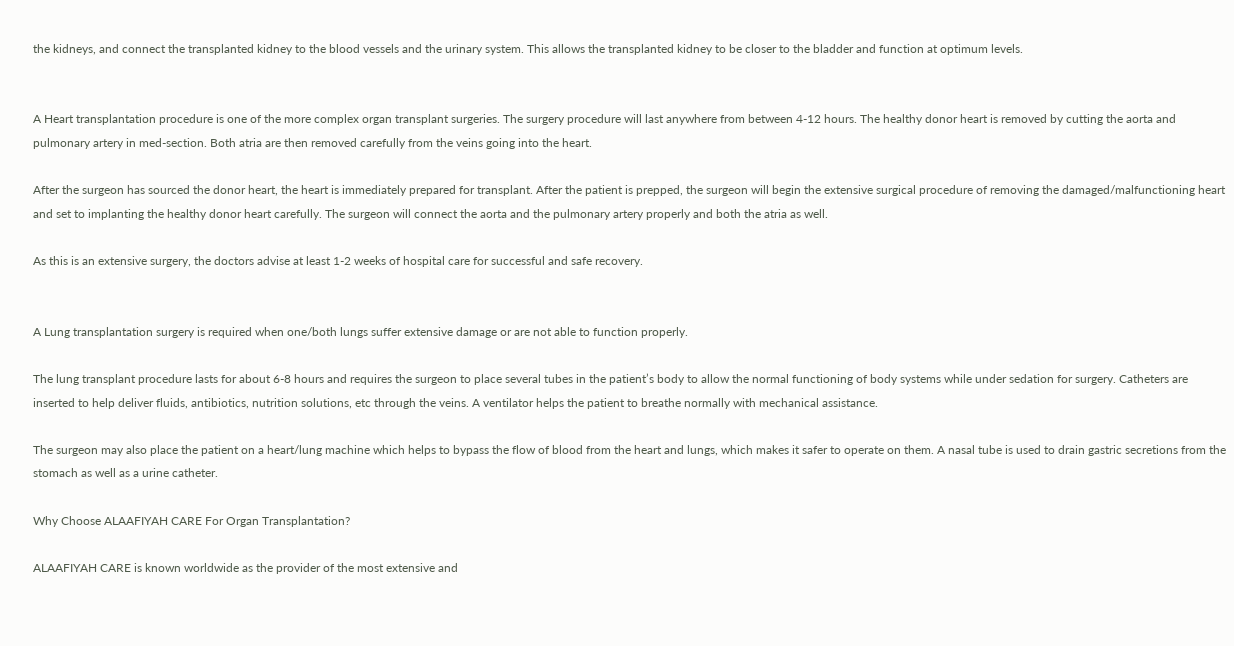the kidneys, and connect the transplanted kidney to the blood vessels and the urinary system. This allows the transplanted kidney to be closer to the bladder and function at optimum levels.


A Heart transplantation procedure is one of the more complex organ transplant surgeries. The surgery procedure will last anywhere from between 4-12 hours. The healthy donor heart is removed by cutting the aorta and pulmonary artery in med-section. Both atria are then removed carefully from the veins going into the heart.

After the surgeon has sourced the donor heart, the heart is immediately prepared for transplant. After the patient is prepped, the surgeon will begin the extensive surgical procedure of removing the damaged/malfunctioning heart and set to implanting the healthy donor heart carefully. The surgeon will connect the aorta and the pulmonary artery properly and both the atria as well.

As this is an extensive surgery, the doctors advise at least 1-2 weeks of hospital care for successful and safe recovery.


A Lung transplantation surgery is required when one/both lungs suffer extensive damage or are not able to function properly.

The lung transplant procedure lasts for about 6-8 hours and requires the surgeon to place several tubes in the patient’s body to allow the normal functioning of body systems while under sedation for surgery. Catheters are inserted to help deliver fluids, antibiotics, nutrition solutions, etc through the veins. A ventilator helps the patient to breathe normally with mechanical assistance.

The surgeon may also place the patient on a heart/lung machine which helps to bypass the flow of blood from the heart and lungs, which makes it safer to operate on them. A nasal tube is used to drain gastric secretions from the stomach as well as a urine catheter.

Why Choose ALAAFIYAH CARE For Organ Transplantation?

ALAAFIYAH CARE is known worldwide as the provider of the most extensive and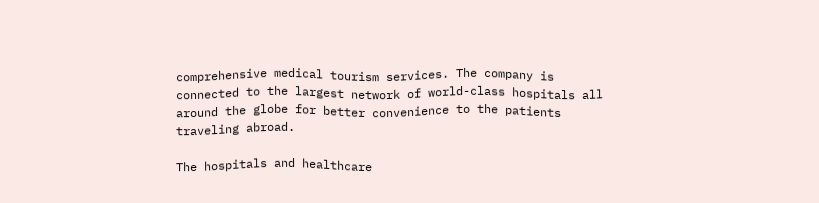comprehensive medical tourism services. The company is connected to the largest network of world-class hospitals all around the globe for better convenience to the patients traveling abroad.

The hospitals and healthcare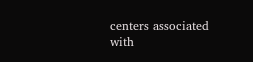centers associated with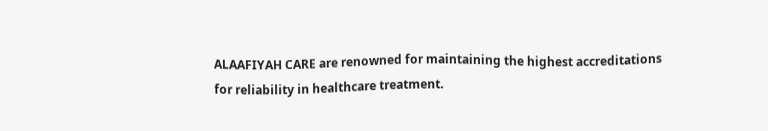ALAAFIYAH CARE are renowned for maintaining the highest accreditations for reliability in healthcare treatment.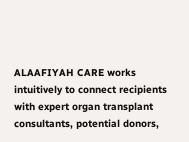ALAAFIYAH CARE works intuitively to connect recipients with expert organ transplant consultants, potential donors,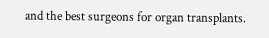and the best surgeons for organ transplants.